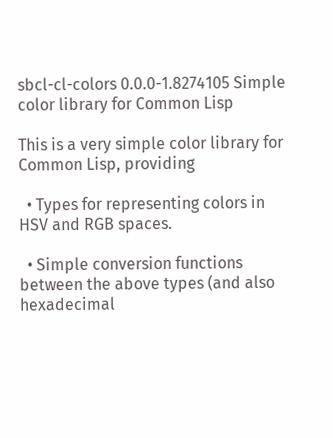sbcl-cl-colors 0.0.0-1.8274105 Simple color library for Common Lisp

This is a very simple color library for Common Lisp, providing

  • Types for representing colors in HSV and RGB spaces.

  • Simple conversion functions between the above types (and also hexadecimal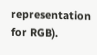representation for RGB).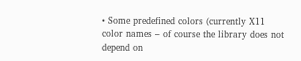• Some predefined colors (currently X11 color names – of course the library does not depend on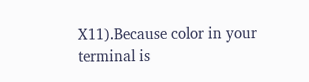X11).Because color in your terminal is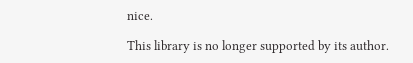nice.

This library is no longer supported by its author.